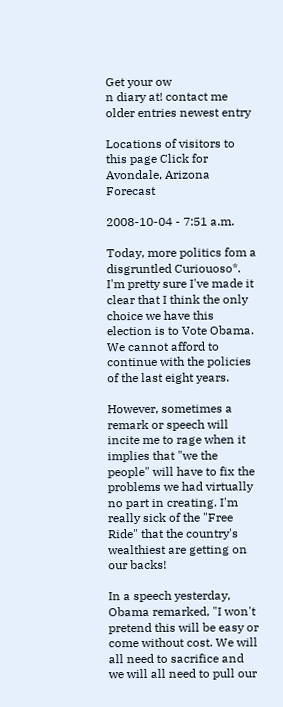Get your ow
n diary at! contact me older entries newest entry

Locations of visitors to this page Click for Avondale, Arizona Forecast

2008-10-04 - 7:51 a.m.

Today, more politics fom a disgruntled Curiouoso*. I'm pretty sure I've made it clear that I think the only choice we have this election is to Vote Obama.
We cannot afford to continue with the policies of the last eight years.

However, sometimes a remark or speech will incite me to rage when it implies that "we the people" will have to fix the problems we had virtually no part in creating. I'm really sick of the "Free Ride" that the country's wealthiest are getting on our backs!

In a speech yesterday, Obama remarked, "I won't pretend this will be easy or come without cost. We will all need to sacrifice and we will all need to pull our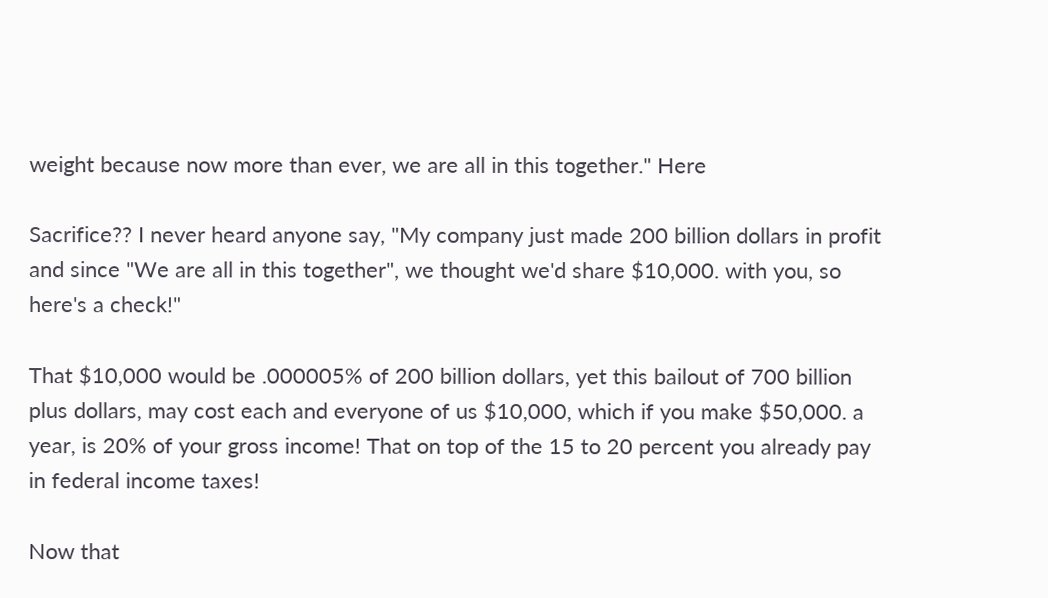weight because now more than ever, we are all in this together." Here

Sacrifice?? I never heard anyone say, "My company just made 200 billion dollars in profit and since "We are all in this together", we thought we'd share $10,000. with you, so here's a check!"

That $10,000 would be .000005% of 200 billion dollars, yet this bailout of 700 billion plus dollars, may cost each and everyone of us $10,000, which if you make $50,000. a year, is 20% of your gross income! That on top of the 15 to 20 percent you already pay in federal income taxes!

Now that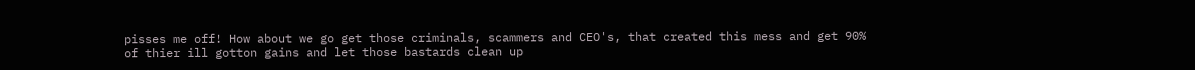pisses me off! How about we go get those criminals, scammers and CEO's, that created this mess and get 90% of thier ill gotton gains and let those bastards clean up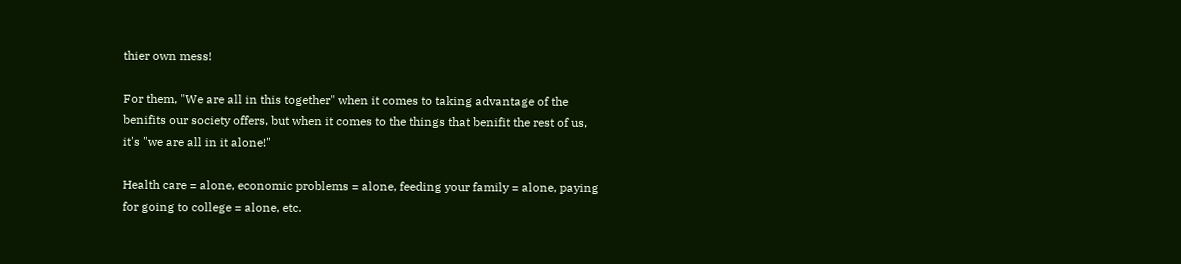thier own mess!

For them, "We are all in this together" when it comes to taking advantage of the benifits our society offers, but when it comes to the things that benifit the rest of us, it's "we are all in it alone!"

Health care = alone, economic problems = alone, feeding your family = alone, paying for going to college = alone, etc.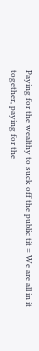Paying for the wealthy to suck off the public tit = We are all in it together, paying for the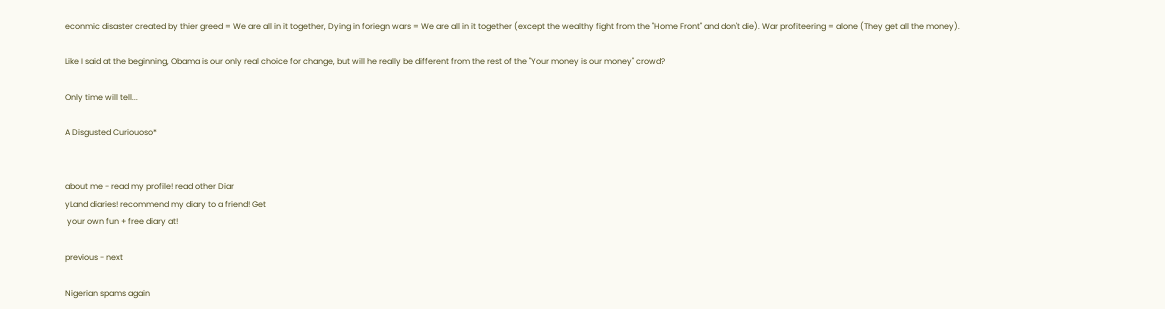econmic disaster created by thier greed = We are all in it together, Dying in foriegn wars = We are all in it together (except the wealthy fight from the "Home Front" and don't die). War profiteering = alone (They get all the money).

Like I said at the beginning, Obama is our only real choice for change, but will he really be different from the rest of the "Your money is our money" crowd?

Only time will tell...

A Disgusted Curiouoso*


about me - read my profile! read other Diar
yLand diaries! recommend my diary to a friend! Get
 your own fun + free diary at!

previous - next

Nigerian spams again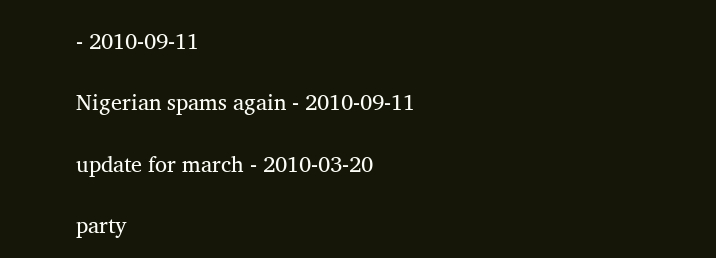- 2010-09-11

Nigerian spams again - 2010-09-11

update for march - 2010-03-20

party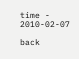time - 2010-02-07

back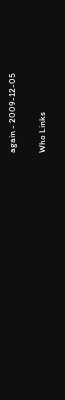again - 2009-12-05

Who Links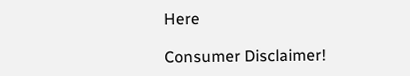Here

Consumer Disclaimer!